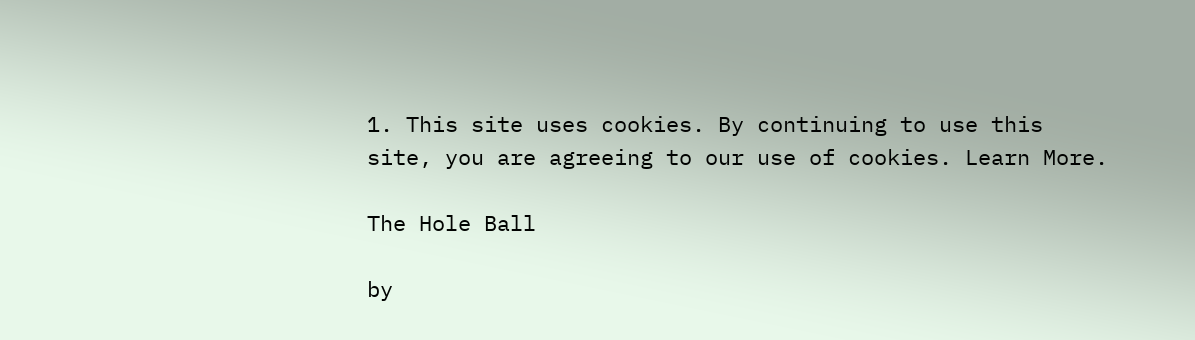1. This site uses cookies. By continuing to use this site, you are agreeing to our use of cookies. Learn More.

The Hole Ball

by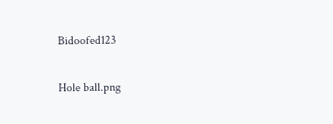Bidoofed123

Hole ball.png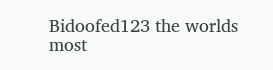Bidoofed123 the worlds most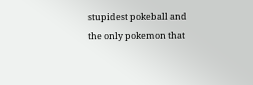stupidest pokeball and the only pokemon that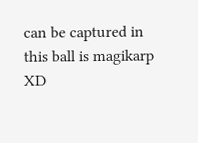can be captured in this ball is magikarp XD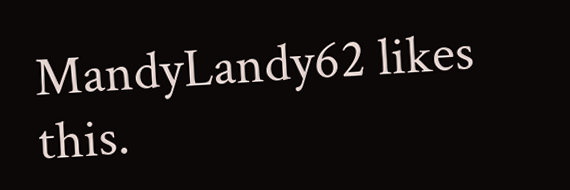MandyLandy62 likes this.